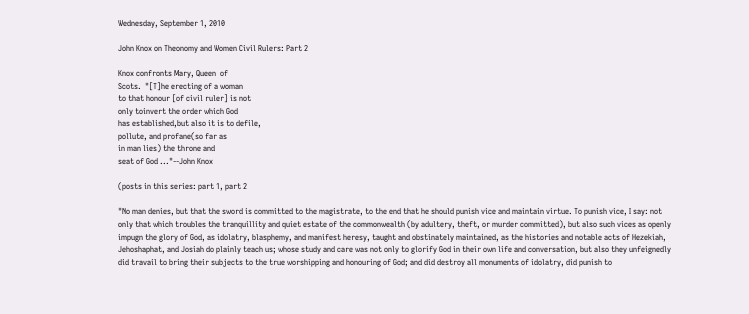Wednesday, September 1, 2010

John Knox on Theonomy and Women Civil Rulers: Part 2

Knox confronts Mary, Queen  of
Scots.  "[T]he erecting of a woman
to that honour [of civil ruler] is not
only toinvert the order which God
has established,but also it is to defile,
pollute, and profane(so far as
in man lies) the throne and
seat of God ..."--John Knox

(posts in this series: part 1, part 2

"No man denies, but that the sword is committed to the magistrate, to the end that he should punish vice and maintain virtue. To punish vice, I say: not only that which troubles the tranquillity and quiet estate of the commonwealth (by adultery, theft, or murder committed), but also such vices as openly impugn the glory of God, as idolatry, blasphemy, and manifest heresy, taught and obstinately maintained, as the histories and notable acts of Hezekiah, Jehoshaphat, and Josiah do plainly teach us; whose study and care was not only to glorify God in their own life and conversation, but also they unfeignedly did travail to bring their subjects to the true worshipping and honouring of God; and did destroy all monuments of idolatry, did punish to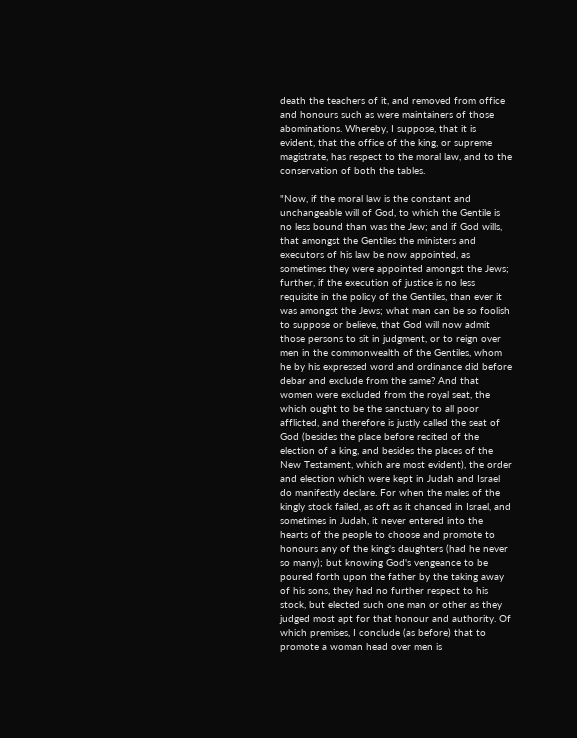death the teachers of it, and removed from office and honours such as were maintainers of those abominations. Whereby, I suppose, that it is evident, that the office of the king, or supreme magistrate, has respect to the moral law, and to the conservation of both the tables.

"Now, if the moral law is the constant and unchangeable will of God, to which the Gentile is no less bound than was the Jew; and if God wills, that amongst the Gentiles the ministers and executors of his law be now appointed, as sometimes they were appointed amongst the Jews; further, if the execution of justice is no less requisite in the policy of the Gentiles, than ever it was amongst the Jews; what man can be so foolish to suppose or believe, that God will now admit those persons to sit in judgment, or to reign over men in the commonwealth of the Gentiles, whom he by his expressed word and ordinance did before debar and exclude from the same? And that women were excluded from the royal seat, the which ought to be the sanctuary to all poor afflicted, and therefore is justly called the seat of God (besides the place before recited of the election of a king, and besides the places of the New Testament, which are most evident), the order and election which were kept in Judah and Israel do manifestly declare. For when the males of the kingly stock failed, as oft as it chanced in Israel, and sometimes in Judah, it never entered into the hearts of the people to choose and promote to honours any of the king's daughters (had he never so many); but knowing God's vengeance to be poured forth upon the father by the taking away of his sons, they had no further respect to his stock, but elected such one man or other as they judged most apt for that honour and authority. Of which premises, I conclude (as before) that to promote a woman head over men is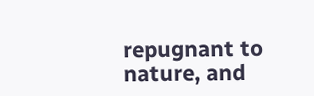repugnant to nature, and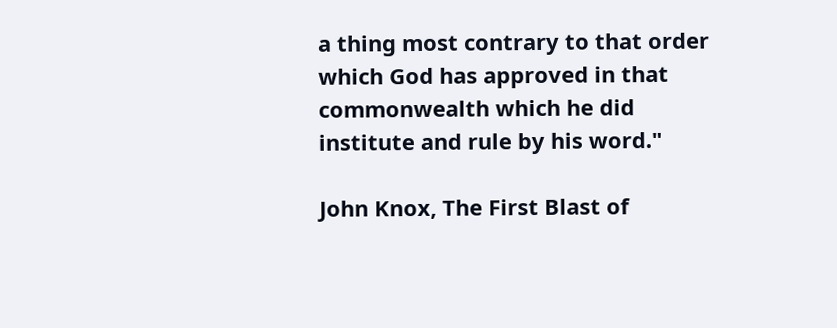a thing most contrary to that order which God has approved in that commonwealth which he did institute and rule by his word."

John Knox, The First Blast of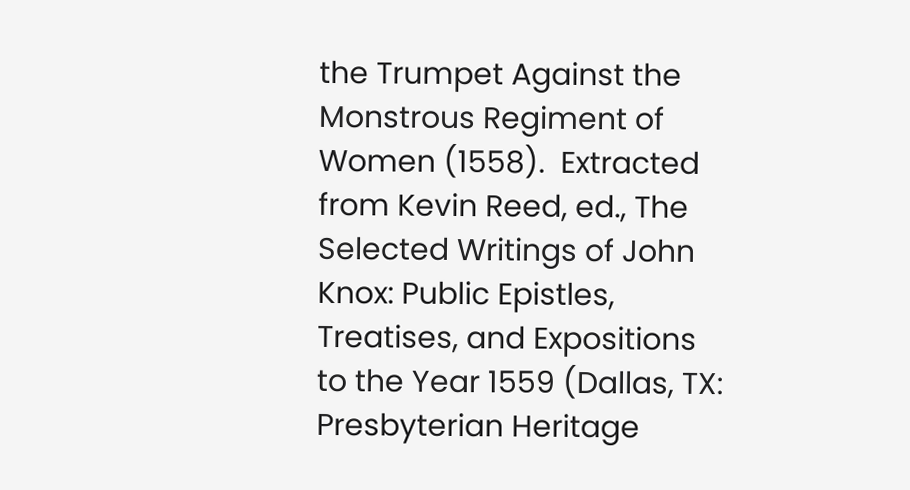the Trumpet Against the Monstrous Regiment of Women (1558).  Extracted from Kevin Reed, ed., The Selected Writings of John Knox: Public Epistles, Treatises, and Expositions to the Year 1559 (Dallas, TX: Presbyterian Heritage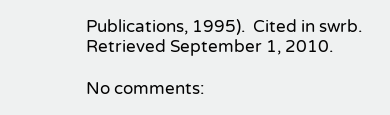Publications, 1995).  Cited in swrb.  Retrieved September 1, 2010.

No comments: